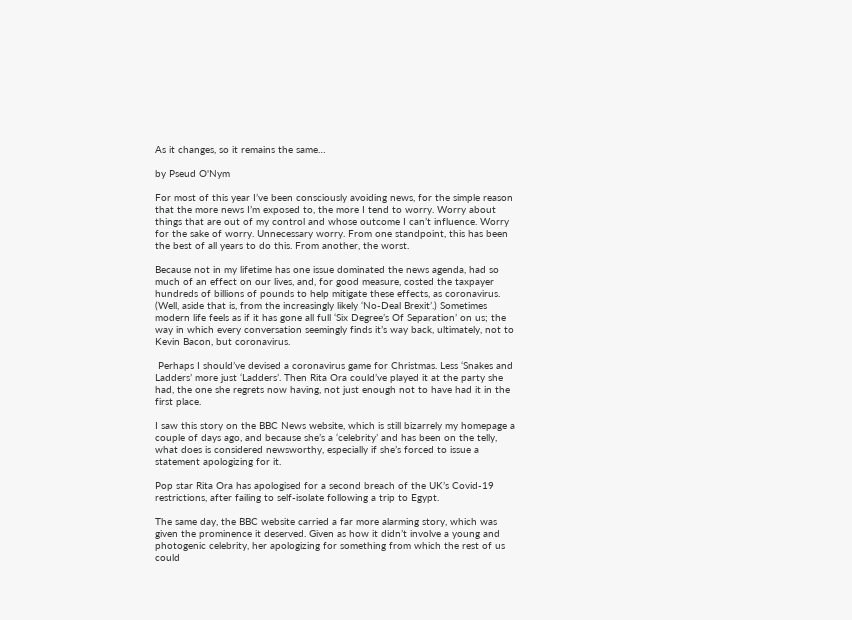As it changes, so it remains the same…

by Pseud O'Nym

For most of this year I’ve been consciously avoiding news, for the simple reason that the more news I’m exposed to, the more I tend to worry. Worry about things that are out of my control and whose outcome I can’t influence. Worry for the sake of worry. Unnecessary worry. From one standpoint, this has been the best of all years to do this. From another, the worst.

Because not in my lifetime has one issue dominated the news agenda, had so much of an effect on our lives, and, for good measure, costed the taxpayer hundreds of billions of pounds to help mitigate these effects, as coronavirus.  (Well, aside that is, from the increasingly likely ‘No-Deal Brexit’.) Sometimes modern life feels as if it has gone all full ‘Six Degree’s Of Separation’ on us; the way in which every conversation seemingly finds it’s way back, ultimately, not to Kevin Bacon, but coronavirus.

 Perhaps I should’ve devised a coronavirus game for Christmas. Less ‘Snakes and Ladders’ more just ‘Ladders’. Then Rita Ora could’ve played it at the party she had, the one she regrets now having, not just enough not to have had it in the first place.

I saw this story on the BBC News website, which is still bizarrely my homepage a couple of days ago, and because she’s a ‘celebrity’ and has been on the telly, what does is considered newsworthy, especially if she’s forced to issue a statement apologizing for it.

Pop star Rita Ora has apologised for a second breach of the UK’s Covid-19 restrictions, after failing to self-isolate following a trip to Egypt.

The same day, the BBC website carried a far more alarming story, which was given the prominence it deserved. Given as how it didn’t involve a young and photogenic celebrity, her apologizing for something from which the rest of us could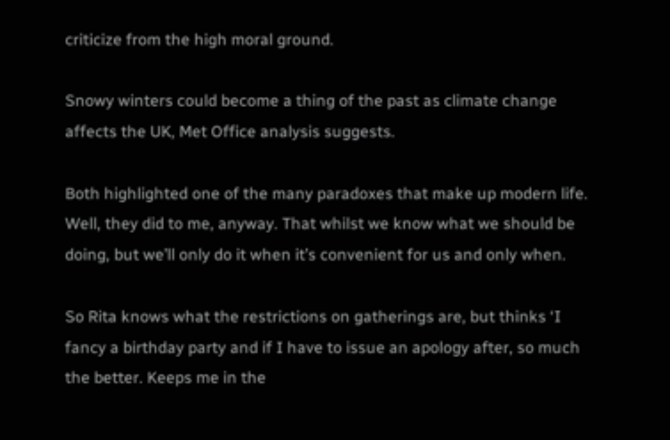criticize from the high moral ground.

Snowy winters could become a thing of the past as climate change affects the UK, Met Office analysis suggests.

Both highlighted one of the many paradoxes that make up modern life. Well, they did to me, anyway. That whilst we know what we should be doing, but we’ll only do it when it’s convenient for us and only when.

So Rita knows what the restrictions on gatherings are, but thinks ‘I fancy a birthday party and if I have to issue an apology after, so much the better. Keeps me in the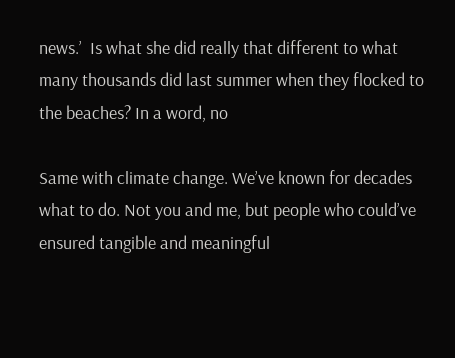news.’  Is what she did really that different to what many thousands did last summer when they flocked to the beaches? In a word, no

Same with climate change. We’ve known for decades what to do. Not you and me, but people who could’ve ensured tangible and meaningful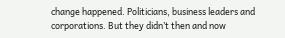change happened. Politicians, business leaders and corporations. But they didn’t then and now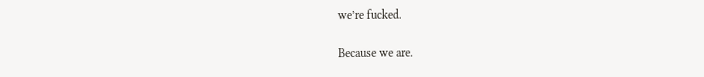we’re fucked.

Because we are.